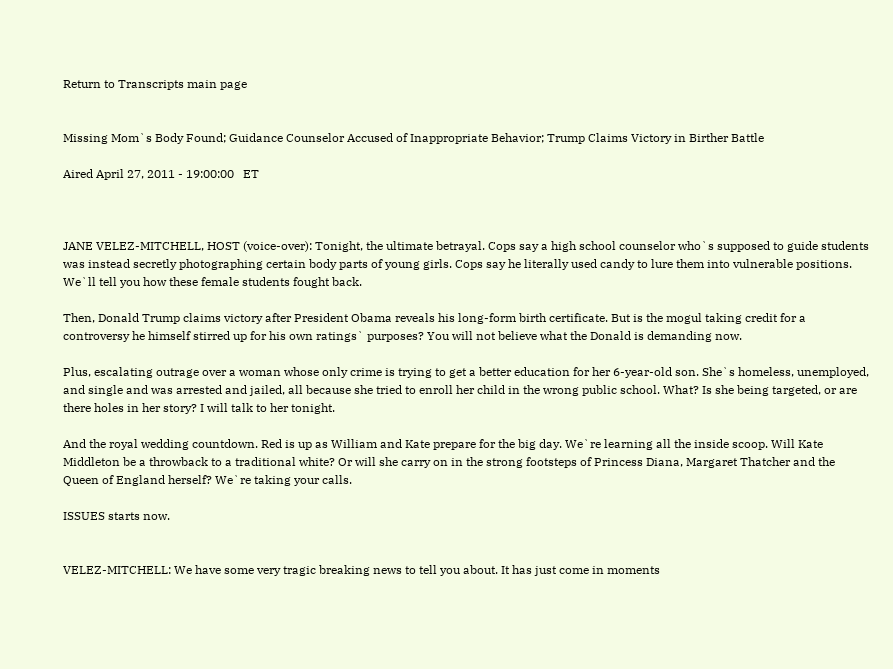Return to Transcripts main page


Missing Mom`s Body Found; Guidance Counselor Accused of Inappropriate Behavior; Trump Claims Victory in Birther Battle

Aired April 27, 2011 - 19:00:00   ET



JANE VELEZ-MITCHELL, HOST (voice-over): Tonight, the ultimate betrayal. Cops say a high school counselor who`s supposed to guide students was instead secretly photographing certain body parts of young girls. Cops say he literally used candy to lure them into vulnerable positions. We`ll tell you how these female students fought back.

Then, Donald Trump claims victory after President Obama reveals his long-form birth certificate. But is the mogul taking credit for a controversy he himself stirred up for his own ratings` purposes? You will not believe what the Donald is demanding now.

Plus, escalating outrage over a woman whose only crime is trying to get a better education for her 6-year-old son. She`s homeless, unemployed, and single and was arrested and jailed, all because she tried to enroll her child in the wrong public school. What? Is she being targeted, or are there holes in her story? I will talk to her tonight.

And the royal wedding countdown. Red is up as William and Kate prepare for the big day. We`re learning all the inside scoop. Will Kate Middleton be a throwback to a traditional white? Or will she carry on in the strong footsteps of Princess Diana, Margaret Thatcher and the Queen of England herself? We`re taking your calls.

ISSUES starts now.


VELEZ-MITCHELL: We have some very tragic breaking news to tell you about. It has just come in moments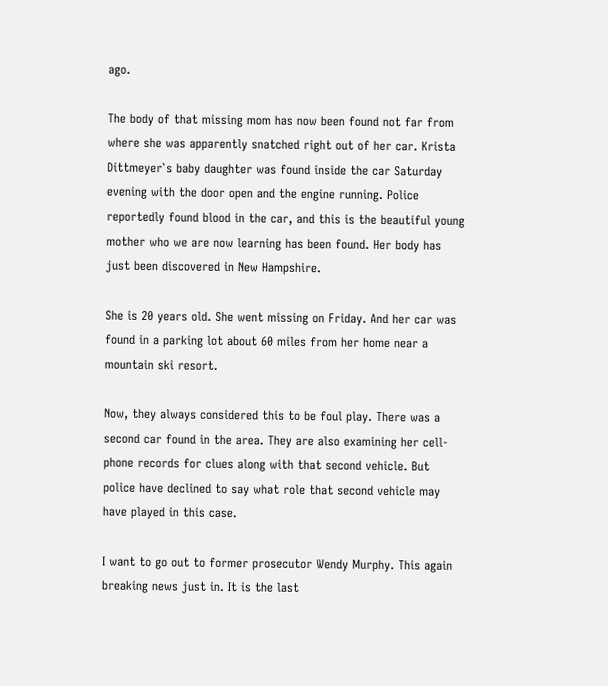ago.

The body of that missing mom has now been found not far from where she was apparently snatched right out of her car. Krista Dittmeyer`s baby daughter was found inside the car Saturday evening with the door open and the engine running. Police reportedly found blood in the car, and this is the beautiful young mother who we are now learning has been found. Her body has just been discovered in New Hampshire.

She is 20 years old. She went missing on Friday. And her car was found in a parking lot about 60 miles from her home near a mountain ski resort.

Now, they always considered this to be foul play. There was a second car found in the area. They are also examining her cell-phone records for clues along with that second vehicle. But police have declined to say what role that second vehicle may have played in this case.

I want to go out to former prosecutor Wendy Murphy. This again breaking news just in. It is the last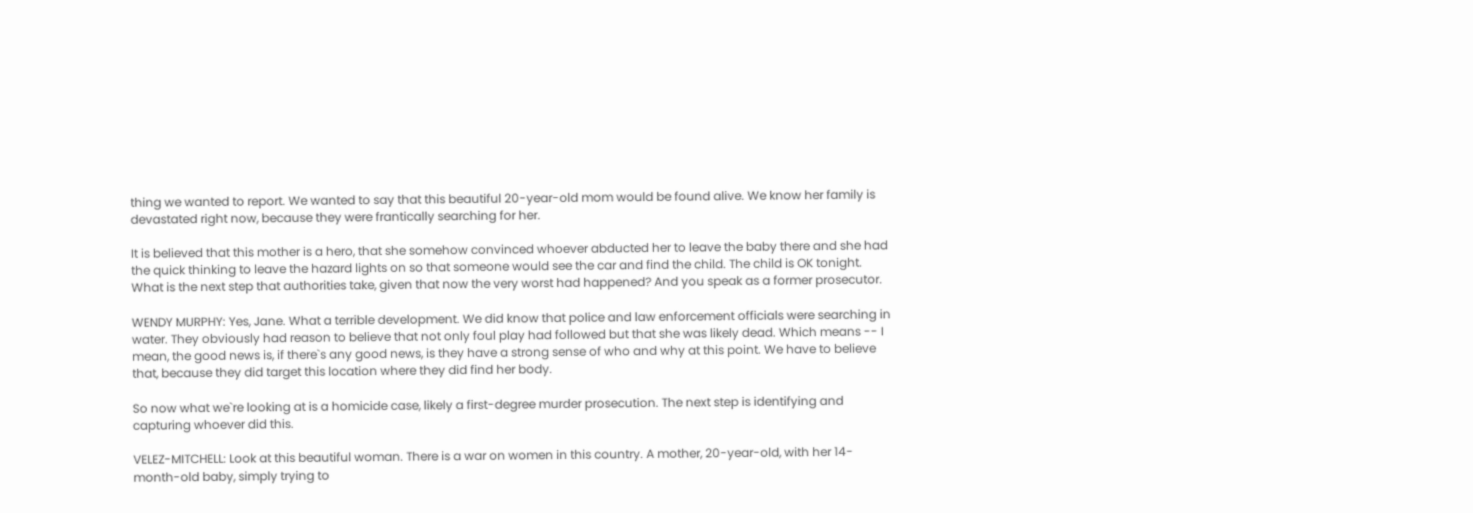thing we wanted to report. We wanted to say that this beautiful 20-year-old mom would be found alive. We know her family is devastated right now, because they were frantically searching for her.

It is believed that this mother is a hero, that she somehow convinced whoever abducted her to leave the baby there and she had the quick thinking to leave the hazard lights on so that someone would see the car and find the child. The child is OK tonight. What is the next step that authorities take, given that now the very worst had happened? And you speak as a former prosecutor.

WENDY MURPHY: Yes, Jane. What a terrible development. We did know that police and law enforcement officials were searching in water. They obviously had reason to believe that not only foul play had followed but that she was likely dead. Which means -- I mean, the good news is, if there`s any good news, is they have a strong sense of who and why at this point. We have to believe that, because they did target this location where they did find her body.

So now what we`re looking at is a homicide case, likely a first-degree murder prosecution. The next step is identifying and capturing whoever did this.

VELEZ-MITCHELL: Look at this beautiful woman. There is a war on women in this country. A mother, 20-year-old, with her 14-month-old baby, simply trying to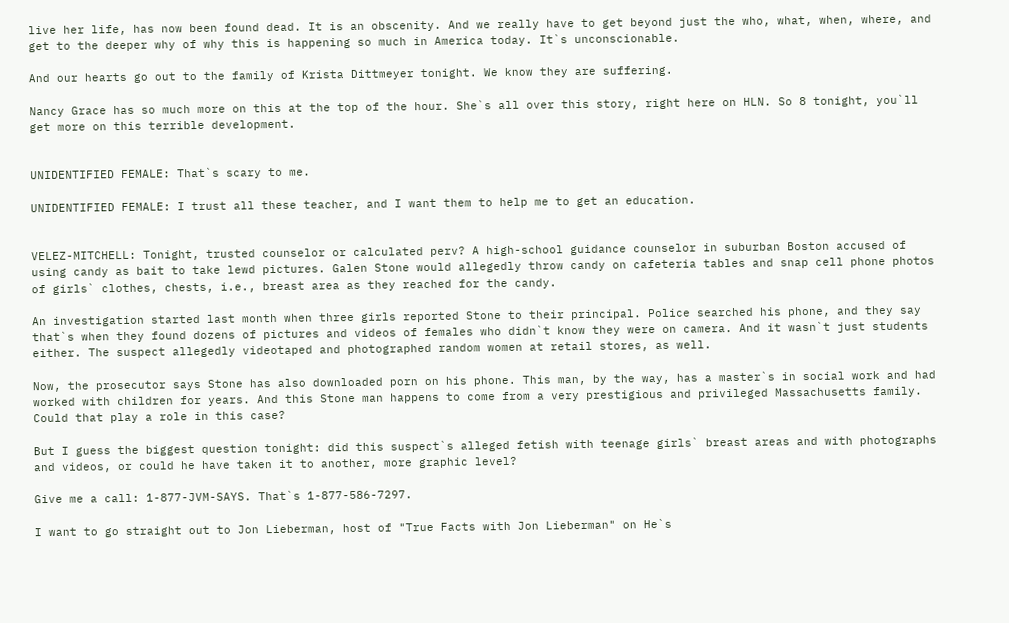live her life, has now been found dead. It is an obscenity. And we really have to get beyond just the who, what, when, where, and get to the deeper why of why this is happening so much in America today. It`s unconscionable.

And our hearts go out to the family of Krista Dittmeyer tonight. We know they are suffering.

Nancy Grace has so much more on this at the top of the hour. She`s all over this story, right here on HLN. So 8 tonight, you`ll get more on this terrible development.


UNIDENTIFIED FEMALE: That`s scary to me.

UNIDENTIFIED FEMALE: I trust all these teacher, and I want them to help me to get an education.


VELEZ-MITCHELL: Tonight, trusted counselor or calculated perv? A high-school guidance counselor in suburban Boston accused of using candy as bait to take lewd pictures. Galen Stone would allegedly throw candy on cafeteria tables and snap cell phone photos of girls` clothes, chests, i.e., breast area as they reached for the candy.

An investigation started last month when three girls reported Stone to their principal. Police searched his phone, and they say that`s when they found dozens of pictures and videos of females who didn`t know they were on camera. And it wasn`t just students either. The suspect allegedly videotaped and photographed random women at retail stores, as well.

Now, the prosecutor says Stone has also downloaded porn on his phone. This man, by the way, has a master`s in social work and had worked with children for years. And this Stone man happens to come from a very prestigious and privileged Massachusetts family. Could that play a role in this case?

But I guess the biggest question tonight: did this suspect`s alleged fetish with teenage girls` breast areas and with photographs and videos, or could he have taken it to another, more graphic level?

Give me a call: 1-877-JVM-SAYS. That`s 1-877-586-7297.

I want to go straight out to Jon Lieberman, host of "True Facts with Jon Lieberman" on He`s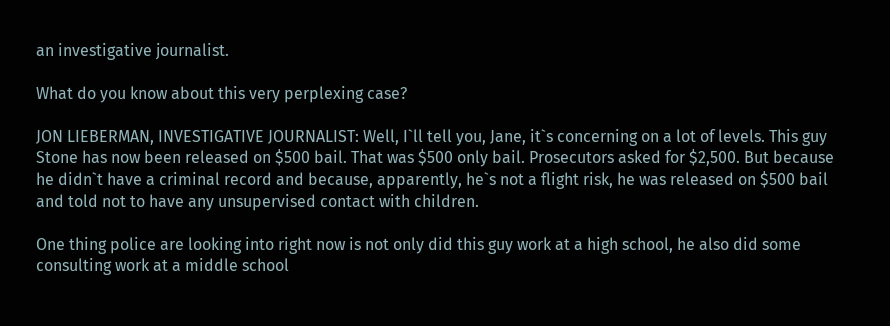an investigative journalist.

What do you know about this very perplexing case?

JON LIEBERMAN, INVESTIGATIVE JOURNALIST: Well, I`ll tell you, Jane, it`s concerning on a lot of levels. This guy Stone has now been released on $500 bail. That was $500 only bail. Prosecutors asked for $2,500. But because he didn`t have a criminal record and because, apparently, he`s not a flight risk, he was released on $500 bail and told not to have any unsupervised contact with children.

One thing police are looking into right now is not only did this guy work at a high school, he also did some consulting work at a middle school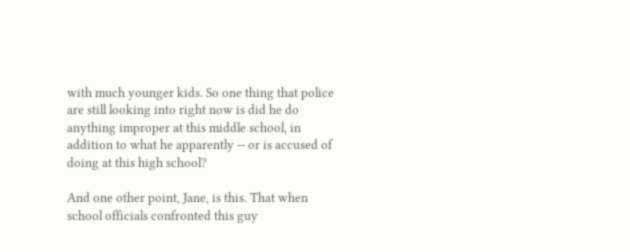with much younger kids. So one thing that police are still looking into right now is did he do anything improper at this middle school, in addition to what he apparently -- or is accused of doing at this high school?

And one other point, Jane, is this. That when school officials confronted this guy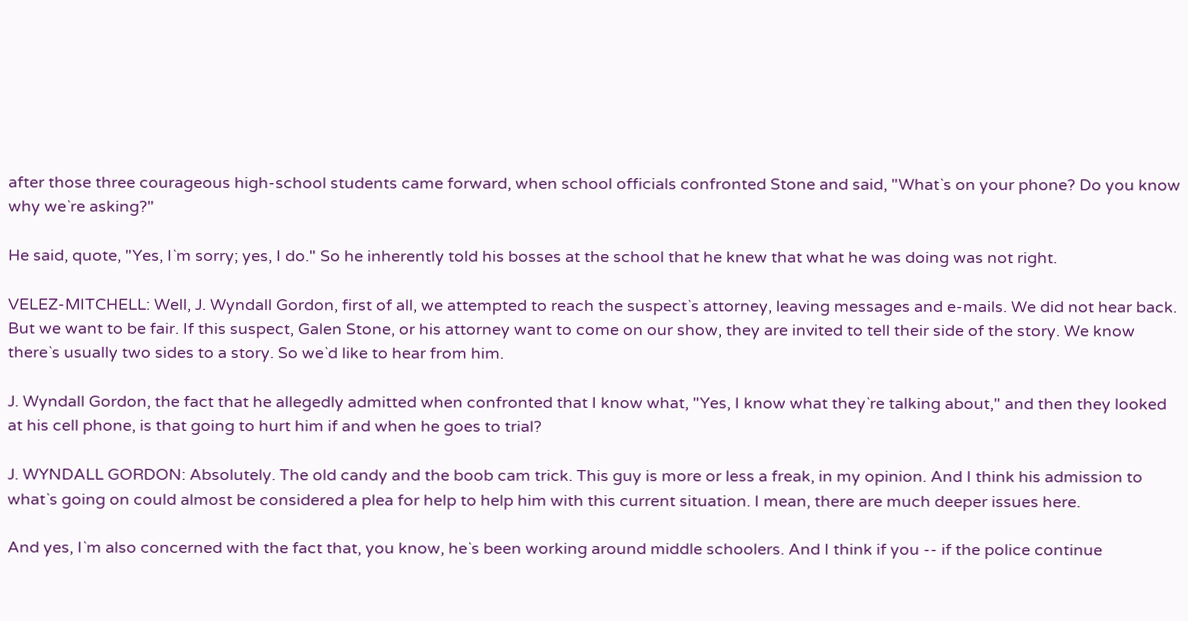after those three courageous high-school students came forward, when school officials confronted Stone and said, "What`s on your phone? Do you know why we`re asking?"

He said, quote, "Yes, I`m sorry; yes, I do." So he inherently told his bosses at the school that he knew that what he was doing was not right.

VELEZ-MITCHELL: Well, J. Wyndall Gordon, first of all, we attempted to reach the suspect`s attorney, leaving messages and e-mails. We did not hear back. But we want to be fair. If this suspect, Galen Stone, or his attorney want to come on our show, they are invited to tell their side of the story. We know there`s usually two sides to a story. So we`d like to hear from him.

J. Wyndall Gordon, the fact that he allegedly admitted when confronted that I know what, "Yes, I know what they`re talking about," and then they looked at his cell phone, is that going to hurt him if and when he goes to trial?

J. WYNDALL GORDON: Absolutely. The old candy and the boob cam trick. This guy is more or less a freak, in my opinion. And I think his admission to what`s going on could almost be considered a plea for help to help him with this current situation. I mean, there are much deeper issues here.

And yes, I`m also concerned with the fact that, you know, he`s been working around middle schoolers. And I think if you -- if the police continue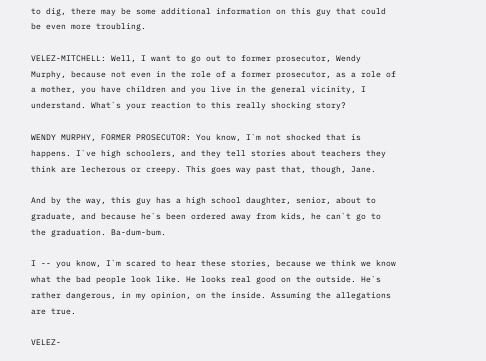to dig, there may be some additional information on this guy that could be even more troubling.

VELEZ-MITCHELL: Well, I want to go out to former prosecutor, Wendy Murphy, because not even in the role of a former prosecutor, as a role of a mother, you have children and you live in the general vicinity, I understand. What`s your reaction to this really shocking story?

WENDY MURPHY, FORMER PROSECUTOR: You know, I`m not shocked that is happens. I`ve high schoolers, and they tell stories about teachers they think are lecherous or creepy. This goes way past that, though, Jane.

And by the way, this guy has a high school daughter, senior, about to graduate, and because he`s been ordered away from kids, he can`t go to the graduation. Ba-dum-bum.

I -- you know, I`m scared to hear these stories, because we think we know what the bad people look like. He looks real good on the outside. He`s rather dangerous, in my opinion, on the inside. Assuming the allegations are true.

VELEZ-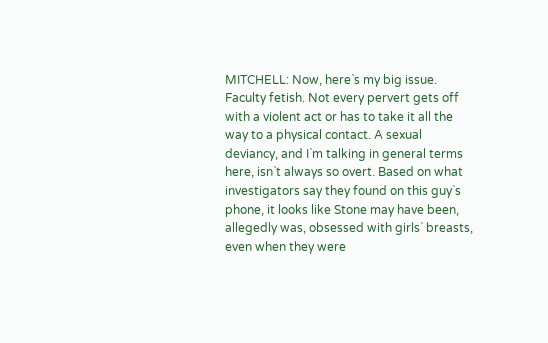MITCHELL: Now, here`s my big issue. Faculty fetish. Not every pervert gets off with a violent act or has to take it all the way to a physical contact. A sexual deviancy, and I`m talking in general terms here, isn`t always so overt. Based on what investigators say they found on this guy`s phone, it looks like Stone may have been, allegedly was, obsessed with girls` breasts, even when they were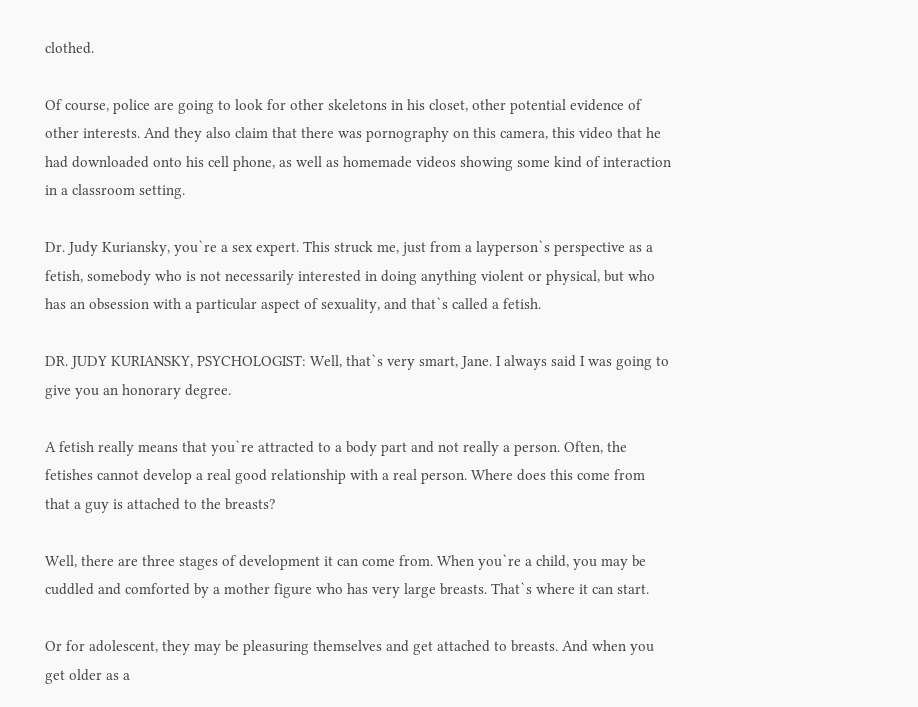clothed.

Of course, police are going to look for other skeletons in his closet, other potential evidence of other interests. And they also claim that there was pornography on this camera, this video that he had downloaded onto his cell phone, as well as homemade videos showing some kind of interaction in a classroom setting.

Dr. Judy Kuriansky, you`re a sex expert. This struck me, just from a layperson`s perspective as a fetish, somebody who is not necessarily interested in doing anything violent or physical, but who has an obsession with a particular aspect of sexuality, and that`s called a fetish.

DR. JUDY KURIANSKY, PSYCHOLOGIST: Well, that`s very smart, Jane. I always said I was going to give you an honorary degree.

A fetish really means that you`re attracted to a body part and not really a person. Often, the fetishes cannot develop a real good relationship with a real person. Where does this come from that a guy is attached to the breasts?

Well, there are three stages of development it can come from. When you`re a child, you may be cuddled and comforted by a mother figure who has very large breasts. That`s where it can start.

Or for adolescent, they may be pleasuring themselves and get attached to breasts. And when you get older as a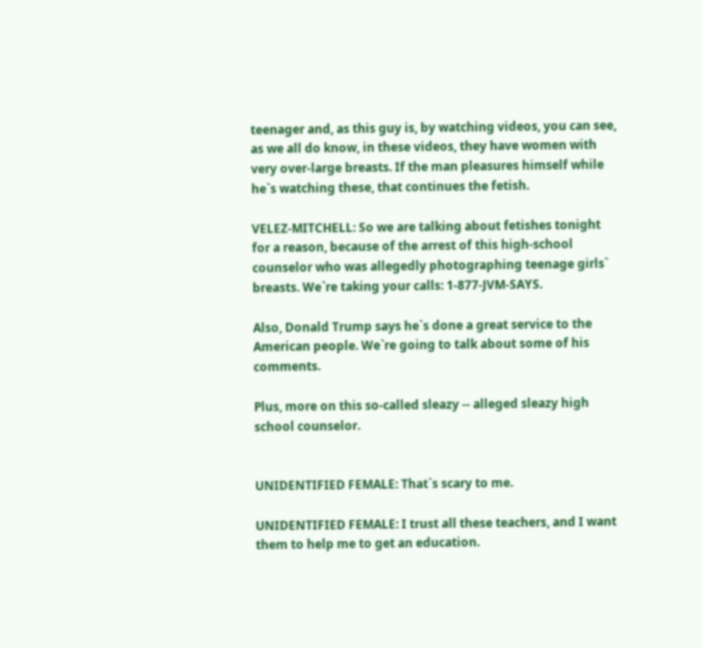teenager and, as this guy is, by watching videos, you can see, as we all do know, in these videos, they have women with very over-large breasts. If the man pleasures himself while he`s watching these, that continues the fetish.

VELEZ-MITCHELL: So we are talking about fetishes tonight for a reason, because of the arrest of this high-school counselor who was allegedly photographing teenage girls` breasts. We`re taking your calls: 1-877-JVM-SAYS.

Also, Donald Trump says he`s done a great service to the American people. We`re going to talk about some of his comments.

Plus, more on this so-called sleazy -- alleged sleazy high school counselor.


UNIDENTIFIED FEMALE: That`s scary to me.

UNIDENTIFIED FEMALE: I trust all these teachers, and I want them to help me to get an education.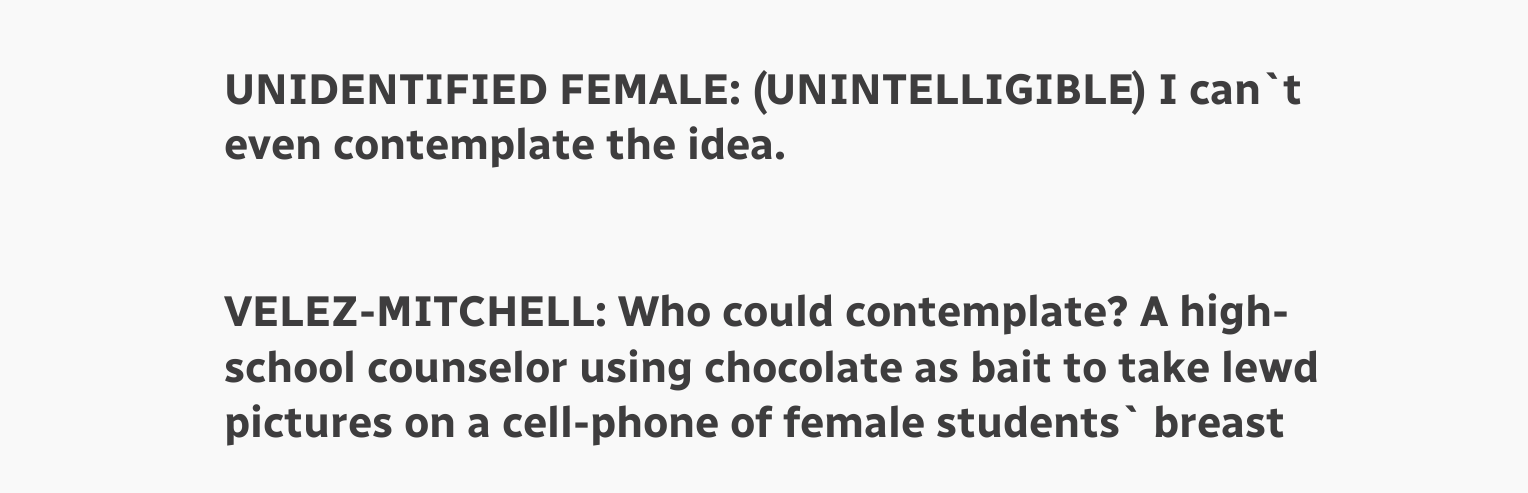UNIDENTIFIED FEMALE: (UNINTELLIGIBLE) I can`t even contemplate the idea.


VELEZ-MITCHELL: Who could contemplate? A high-school counselor using chocolate as bait to take lewd pictures on a cell-phone of female students` breast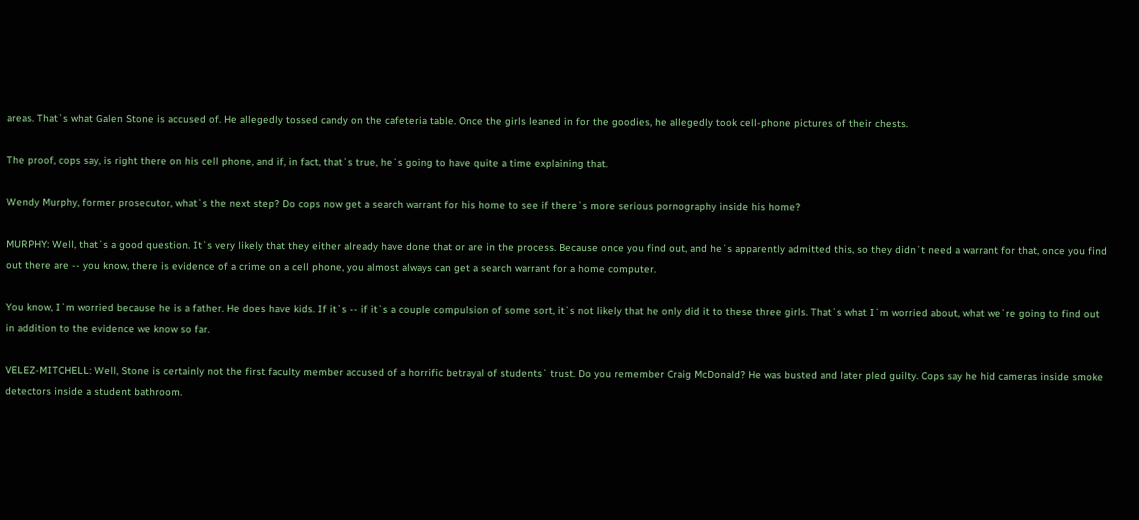areas. That`s what Galen Stone is accused of. He allegedly tossed candy on the cafeteria table. Once the girls leaned in for the goodies, he allegedly took cell-phone pictures of their chests.

The proof, cops say, is right there on his cell phone, and if, in fact, that`s true, he`s going to have quite a time explaining that.

Wendy Murphy, former prosecutor, what`s the next step? Do cops now get a search warrant for his home to see if there`s more serious pornography inside his home?

MURPHY: Well, that`s a good question. It`s very likely that they either already have done that or are in the process. Because once you find out, and he`s apparently admitted this, so they didn`t need a warrant for that, once you find out there are -- you know, there is evidence of a crime on a cell phone, you almost always can get a search warrant for a home computer.

You know, I`m worried because he is a father. He does have kids. If it`s -- if it`s a couple compulsion of some sort, it`s not likely that he only did it to these three girls. That`s what I`m worried about, what we`re going to find out in addition to the evidence we know so far.

VELEZ-MITCHELL: Well, Stone is certainly not the first faculty member accused of a horrific betrayal of students` trust. Do you remember Craig McDonald? He was busted and later pled guilty. Cops say he hid cameras inside smoke detectors inside a student bathroom.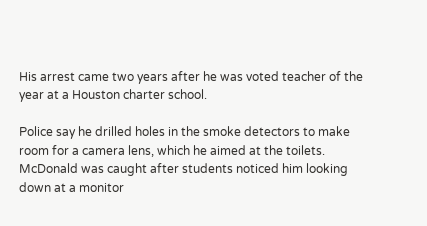His arrest came two years after he was voted teacher of the year at a Houston charter school.

Police say he drilled holes in the smoke detectors to make room for a camera lens, which he aimed at the toilets. McDonald was caught after students noticed him looking down at a monitor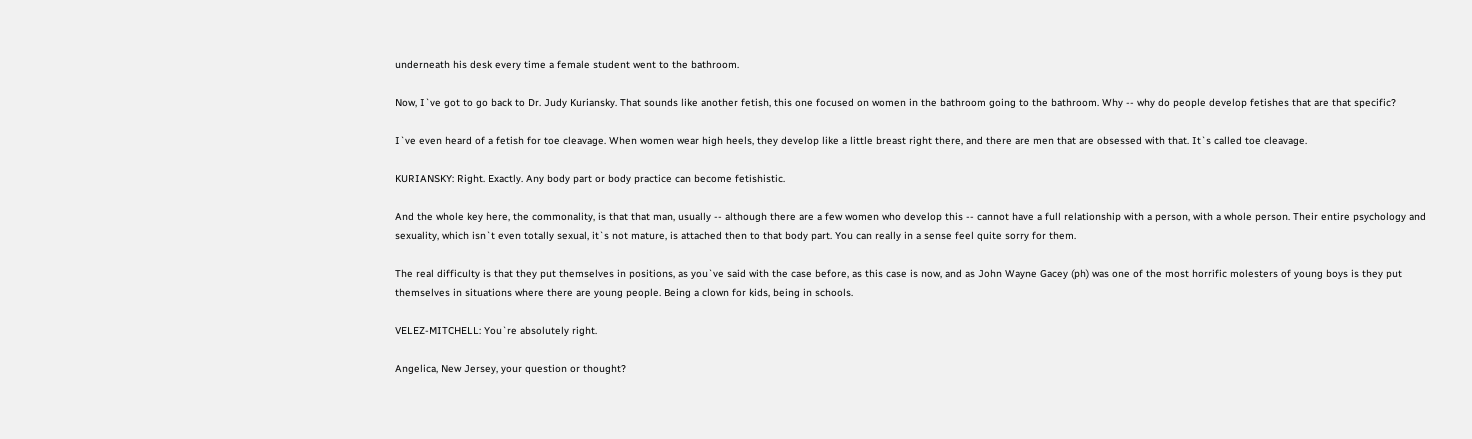underneath his desk every time a female student went to the bathroom.

Now, I`ve got to go back to Dr. Judy Kuriansky. That sounds like another fetish, this one focused on women in the bathroom going to the bathroom. Why -- why do people develop fetishes that are that specific?

I`ve even heard of a fetish for toe cleavage. When women wear high heels, they develop like a little breast right there, and there are men that are obsessed with that. It`s called toe cleavage.

KURIANSKY: Right. Exactly. Any body part or body practice can become fetishistic.

And the whole key here, the commonality, is that that man, usually -- although there are a few women who develop this -- cannot have a full relationship with a person, with a whole person. Their entire psychology and sexuality, which isn`t even totally sexual, it`s not mature, is attached then to that body part. You can really in a sense feel quite sorry for them.

The real difficulty is that they put themselves in positions, as you`ve said with the case before, as this case is now, and as John Wayne Gacey (ph) was one of the most horrific molesters of young boys is they put themselves in situations where there are young people. Being a clown for kids, being in schools.

VELEZ-MITCHELL: You`re absolutely right.

Angelica, New Jersey, your question or thought?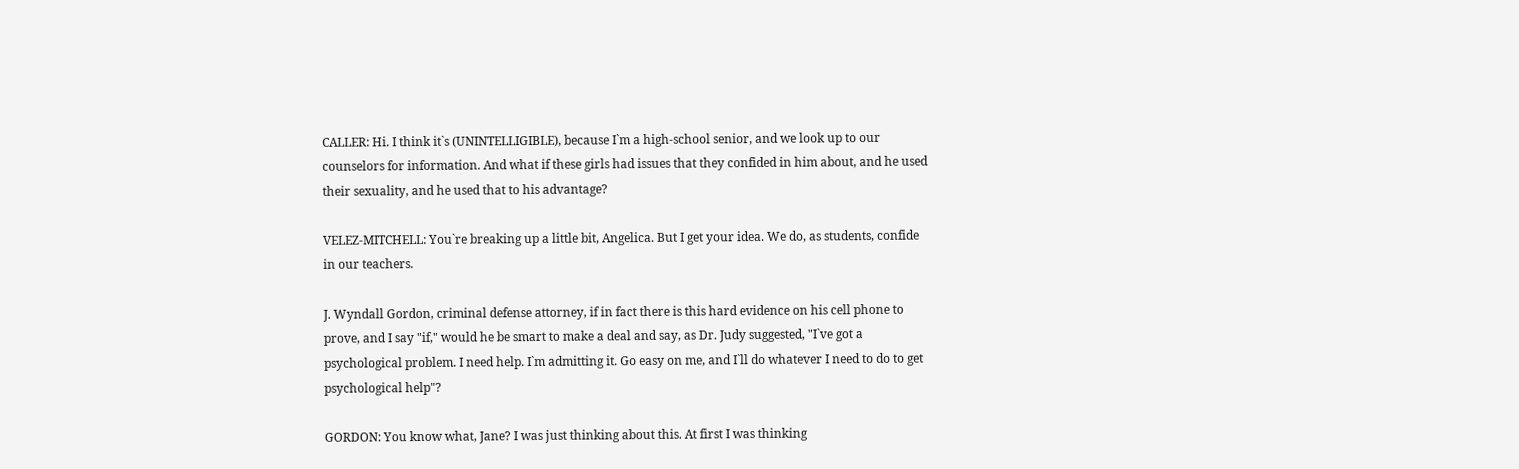CALLER: Hi. I think it`s (UNINTELLIGIBLE), because I`m a high-school senior, and we look up to our counselors for information. And what if these girls had issues that they confided in him about, and he used their sexuality, and he used that to his advantage?

VELEZ-MITCHELL: You`re breaking up a little bit, Angelica. But I get your idea. We do, as students, confide in our teachers.

J. Wyndall Gordon, criminal defense attorney, if in fact there is this hard evidence on his cell phone to prove, and I say "if," would he be smart to make a deal and say, as Dr. Judy suggested, "I`ve got a psychological problem. I need help. I`m admitting it. Go easy on me, and I`ll do whatever I need to do to get psychological help"?

GORDON: You know what, Jane? I was just thinking about this. At first I was thinking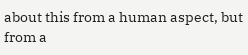about this from a human aspect, but from a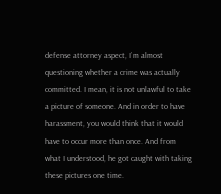defense attorney aspect, I`m almost questioning whether a crime was actually committed. I mean, it is not unlawful to take a picture of someone. And in order to have harassment, you would think that it would have to occur more than once. And from what I understood, he got caught with taking these pictures one time.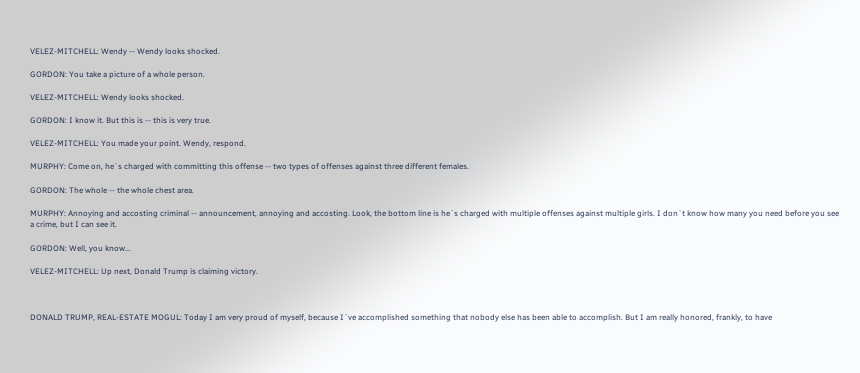VELEZ-MITCHELL: Wendy -- Wendy looks shocked.

GORDON: You take a picture of a whole person.

VELEZ-MITCHELL: Wendy looks shocked.

GORDON: I know it. But this is -- this is very true.

VELEZ-MITCHELL: You made your point. Wendy, respond.

MURPHY: Come on, he`s charged with committing this offense -- two types of offenses against three different females.

GORDON: The whole -- the whole chest area.

MURPHY: Annoying and accosting criminal -- announcement, annoying and accosting. Look, the bottom line is he`s charged with multiple offenses against multiple girls. I don`t know how many you need before you see a crime, but I can see it.

GORDON: Well, you know...

VELEZ-MITCHELL: Up next, Donald Trump is claiming victory.



DONALD TRUMP, REAL-ESTATE MOGUL: Today I am very proud of myself, because I`ve accomplished something that nobody else has been able to accomplish. But I am really honored, frankly, to have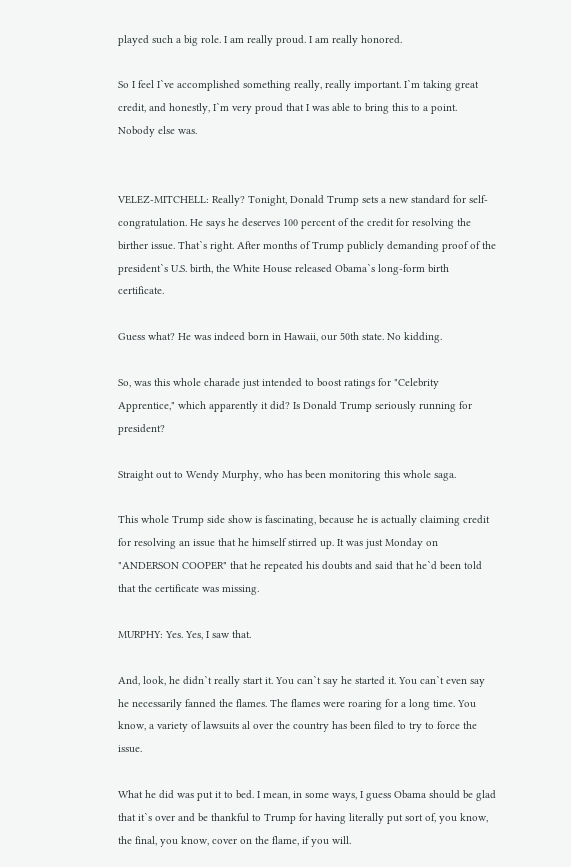played such a big role. I am really proud. I am really honored.

So I feel I`ve accomplished something really, really important. I`m taking great credit, and honestly, I`m very proud that I was able to bring this to a point. Nobody else was.


VELEZ-MITCHELL: Really? Tonight, Donald Trump sets a new standard for self-congratulation. He says he deserves 100 percent of the credit for resolving the birther issue. That`s right. After months of Trump publicly demanding proof of the president`s U.S. birth, the White House released Obama`s long-form birth certificate.

Guess what? He was indeed born in Hawaii, our 50th state. No kidding.

So, was this whole charade just intended to boost ratings for "Celebrity Apprentice," which apparently it did? Is Donald Trump seriously running for president?

Straight out to Wendy Murphy, who has been monitoring this whole saga.

This whole Trump side show is fascinating, because he is actually claiming credit for resolving an issue that he himself stirred up. It was just Monday on "ANDERSON COOPER" that he repeated his doubts and said that he`d been told that the certificate was missing.

MURPHY: Yes. Yes, I saw that.

And, look, he didn`t really start it. You can`t say he started it. You can`t even say he necessarily fanned the flames. The flames were roaring for a long time. You know, a variety of lawsuits al over the country has been filed to try to force the issue.

What he did was put it to bed. I mean, in some ways, I guess Obama should be glad that it`s over and be thankful to Trump for having literally put sort of, you know, the final, you know, cover on the flame, if you will.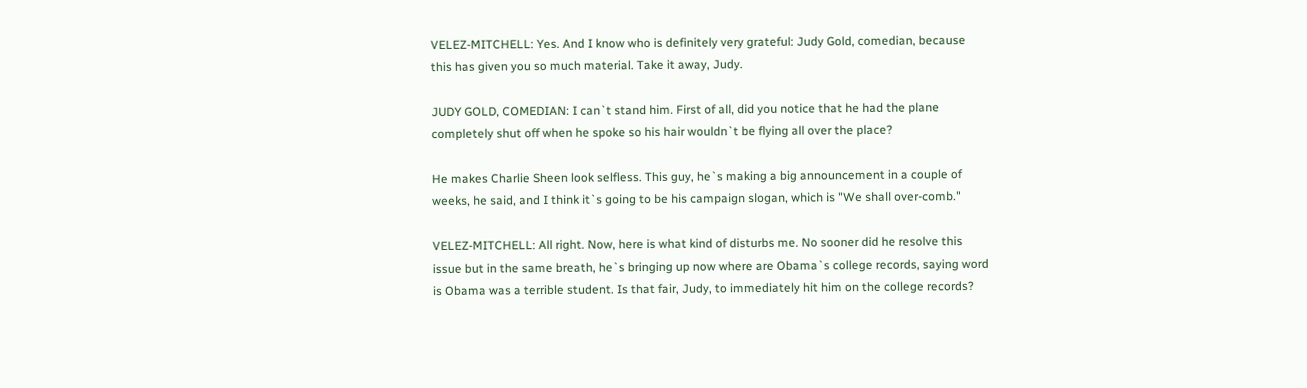VELEZ-MITCHELL: Yes. And I know who is definitely very grateful: Judy Gold, comedian, because this has given you so much material. Take it away, Judy.

JUDY GOLD, COMEDIAN: I can`t stand him. First of all, did you notice that he had the plane completely shut off when he spoke so his hair wouldn`t be flying all over the place?

He makes Charlie Sheen look selfless. This guy, he`s making a big announcement in a couple of weeks, he said, and I think it`s going to be his campaign slogan, which is "We shall over-comb."

VELEZ-MITCHELL: All right. Now, here is what kind of disturbs me. No sooner did he resolve this issue but in the same breath, he`s bringing up now where are Obama`s college records, saying word is Obama was a terrible student. Is that fair, Judy, to immediately hit him on the college records?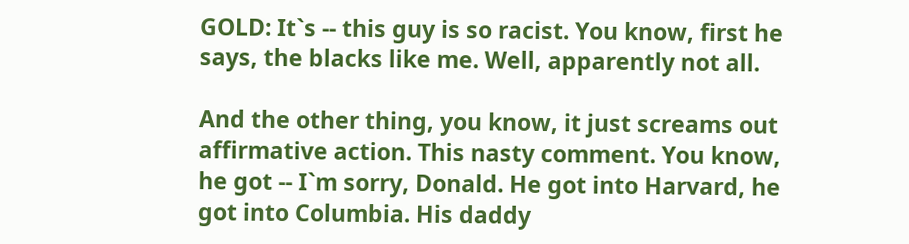GOLD: It`s -- this guy is so racist. You know, first he says, the blacks like me. Well, apparently not all.

And the other thing, you know, it just screams out affirmative action. This nasty comment. You know, he got -- I`m sorry, Donald. He got into Harvard, he got into Columbia. His daddy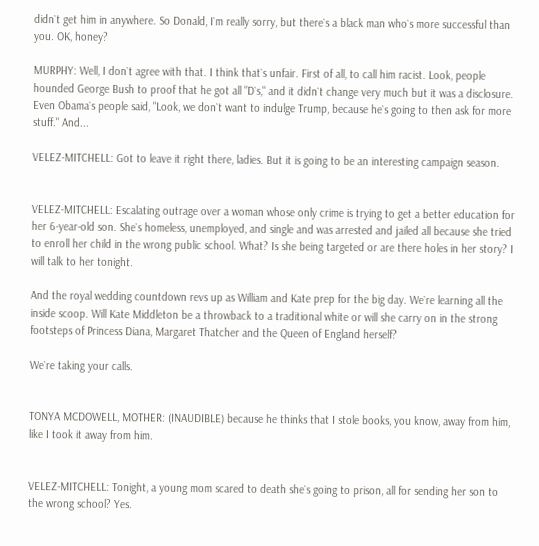didn`t get him in anywhere. So Donald, I`m really sorry, but there`s a black man who`s more successful than you. OK, honey?

MURPHY: Well, I don`t agree with that. I think that`s unfair. First of all, to call him racist. Look, people hounded George Bush to proof that he got all "D`s," and it didn`t change very much but it was a disclosure. Even Obama`s people said, "Look, we don`t want to indulge Trump, because he`s going to then ask for more stuff." And...

VELEZ-MITCHELL: Got to leave it right there, ladies. But it is going to be an interesting campaign season.


VELEZ-MITCHELL: Escalating outrage over a woman whose only crime is trying to get a better education for her 6-year-old son. She`s homeless, unemployed, and single and was arrested and jailed all because she tried to enroll her child in the wrong public school. What? Is she being targeted or are there holes in her story? I will talk to her tonight.

And the royal wedding countdown revs up as William and Kate prep for the big day. We`re learning all the inside scoop. Will Kate Middleton be a throwback to a traditional white or will she carry on in the strong footsteps of Princess Diana, Margaret Thatcher and the Queen of England herself?

We`re taking your calls.


TONYA MCDOWELL, MOTHER: (INAUDIBLE) because he thinks that I stole books, you know, away from him, like I took it away from him.


VELEZ-MITCHELL: Tonight, a young mom scared to death she`s going to prison, all for sending her son to the wrong school? Yes.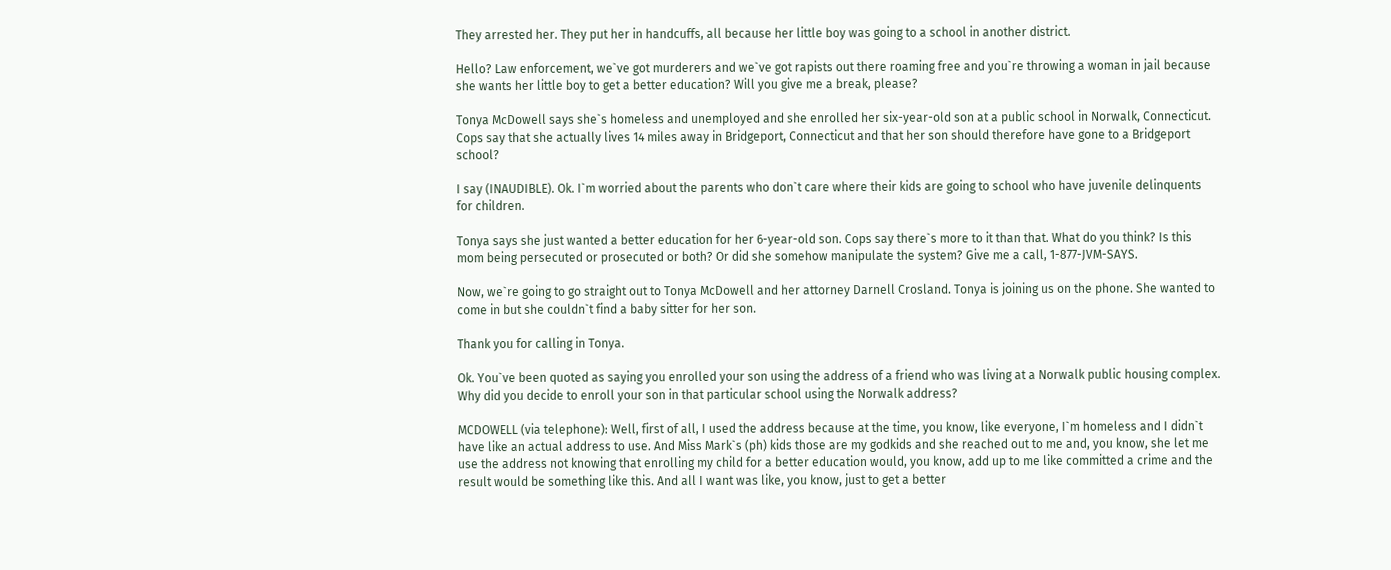They arrested her. They put her in handcuffs, all because her little boy was going to a school in another district.

Hello? Law enforcement, we`ve got murderers and we`ve got rapists out there roaming free and you`re throwing a woman in jail because she wants her little boy to get a better education? Will you give me a break, please?

Tonya McDowell says she`s homeless and unemployed and she enrolled her six-year-old son at a public school in Norwalk, Connecticut. Cops say that she actually lives 14 miles away in Bridgeport, Connecticut and that her son should therefore have gone to a Bridgeport school?

I say (INAUDIBLE). Ok. I`m worried about the parents who don`t care where their kids are going to school who have juvenile delinquents for children.

Tonya says she just wanted a better education for her 6-year-old son. Cops say there`s more to it than that. What do you think? Is this mom being persecuted or prosecuted or both? Or did she somehow manipulate the system? Give me a call, 1-877-JVM-SAYS.

Now, we`re going to go straight out to Tonya McDowell and her attorney Darnell Crosland. Tonya is joining us on the phone. She wanted to come in but she couldn`t find a baby sitter for her son.

Thank you for calling in Tonya.

Ok. You`ve been quoted as saying you enrolled your son using the address of a friend who was living at a Norwalk public housing complex. Why did you decide to enroll your son in that particular school using the Norwalk address?

MCDOWELL (via telephone): Well, first of all, I used the address because at the time, you know, like everyone, I`m homeless and I didn`t have like an actual address to use. And Miss Mark`s (ph) kids those are my godkids and she reached out to me and, you know, she let me use the address not knowing that enrolling my child for a better education would, you know, add up to me like committed a crime and the result would be something like this. And all I want was like, you know, just to get a better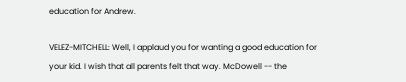education for Andrew.

VELEZ-MITCHELL: Well, I applaud you for wanting a good education for your kid. I wish that all parents felt that way. McDowell -- the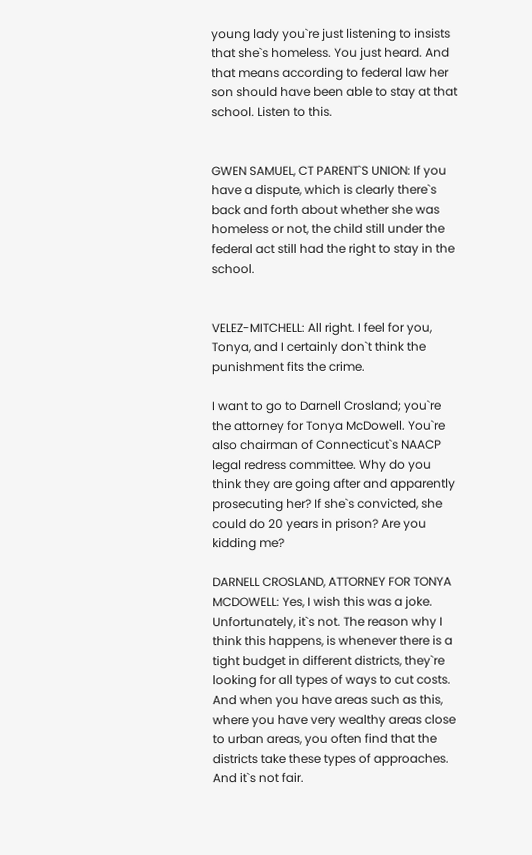young lady you`re just listening to insists that she`s homeless. You just heard. And that means according to federal law her son should have been able to stay at that school. Listen to this.


GWEN SAMUEL, CT PARENT`S UNION: If you have a dispute, which is clearly there`s back and forth about whether she was homeless or not, the child still under the federal act still had the right to stay in the school.


VELEZ-MITCHELL: All right. I feel for you, Tonya, and I certainly don`t think the punishment fits the crime.

I want to go to Darnell Crosland; you`re the attorney for Tonya McDowell. You`re also chairman of Connecticut`s NAACP legal redress committee. Why do you think they are going after and apparently prosecuting her? If she`s convicted, she could do 20 years in prison? Are you kidding me?

DARNELL CROSLAND, ATTORNEY FOR TONYA MCDOWELL: Yes, I wish this was a joke. Unfortunately, it`s not. The reason why I think this happens, is whenever there is a tight budget in different districts, they`re looking for all types of ways to cut costs. And when you have areas such as this, where you have very wealthy areas close to urban areas, you often find that the districts take these types of approaches. And it`s not fair.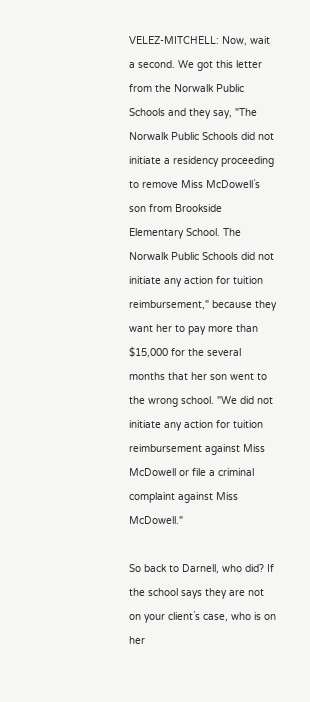VELEZ-MITCHELL: Now, wait a second. We got this letter from the Norwalk Public Schools and they say, "The Norwalk Public Schools did not initiate a residency proceeding to remove Miss McDowell`s son from Brookside Elementary School. The Norwalk Public Schools did not initiate any action for tuition reimbursement," because they want her to pay more than $15,000 for the several months that her son went to the wrong school. "We did not initiate any action for tuition reimbursement against Miss McDowell or file a criminal complaint against Miss McDowell."

So back to Darnell, who did? If the school says they are not on your client`s case, who is on her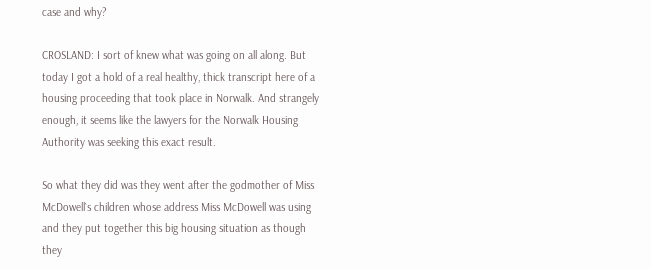case and why?

CROSLAND: I sort of knew what was going on all along. But today I got a hold of a real healthy, thick transcript here of a housing proceeding that took place in Norwalk. And strangely enough, it seems like the lawyers for the Norwalk Housing Authority was seeking this exact result.

So what they did was they went after the godmother of Miss McDowell`s children whose address Miss McDowell was using and they put together this big housing situation as though they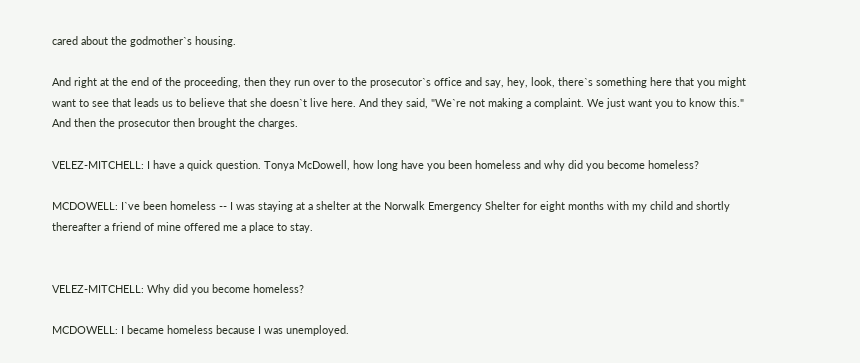cared about the godmother`s housing.

And right at the end of the proceeding, then they run over to the prosecutor`s office and say, hey, look, there`s something here that you might want to see that leads us to believe that she doesn`t live here. And they said, "We`re not making a complaint. We just want you to know this." And then the prosecutor then brought the charges.

VELEZ-MITCHELL: I have a quick question. Tonya McDowell, how long have you been homeless and why did you become homeless?

MCDOWELL: I`ve been homeless -- I was staying at a shelter at the Norwalk Emergency Shelter for eight months with my child and shortly thereafter a friend of mine offered me a place to stay.


VELEZ-MITCHELL: Why did you become homeless?

MCDOWELL: I became homeless because I was unemployed.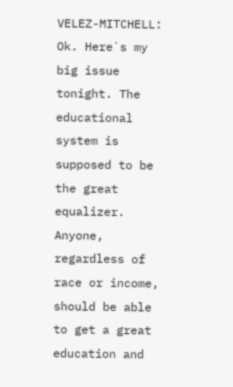VELEZ-MITCHELL: Ok. Here`s my big issue tonight. The educational system is supposed to be the great equalizer. Anyone, regardless of race or income, should be able to get a great education and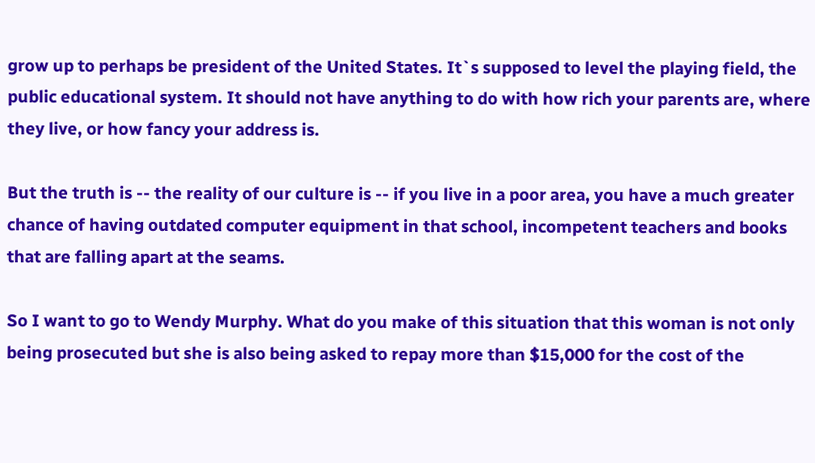grow up to perhaps be president of the United States. It`s supposed to level the playing field, the public educational system. It should not have anything to do with how rich your parents are, where they live, or how fancy your address is.

But the truth is -- the reality of our culture is -- if you live in a poor area, you have a much greater chance of having outdated computer equipment in that school, incompetent teachers and books that are falling apart at the seams.

So I want to go to Wendy Murphy. What do you make of this situation that this woman is not only being prosecuted but she is also being asked to repay more than $15,000 for the cost of the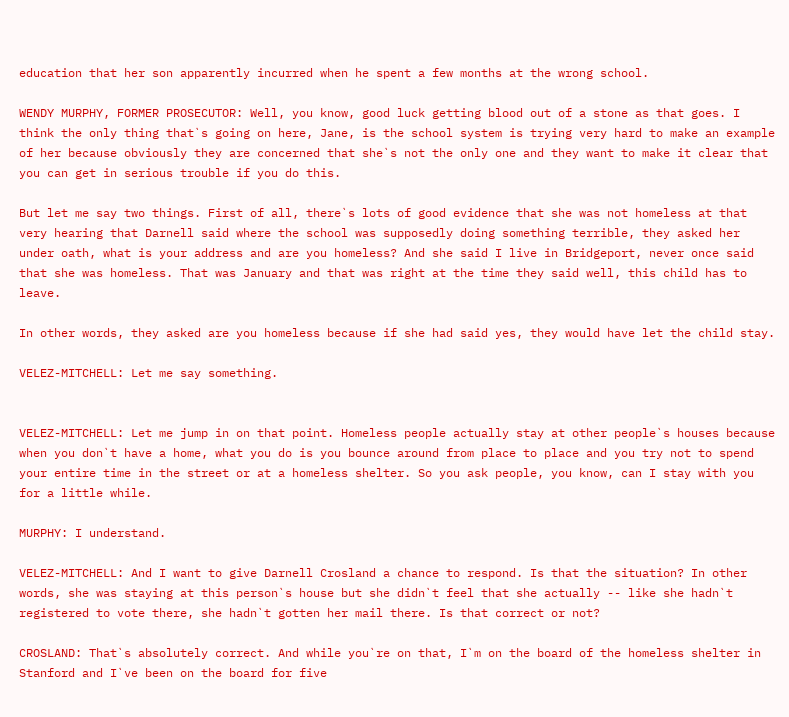education that her son apparently incurred when he spent a few months at the wrong school.

WENDY MURPHY, FORMER PROSECUTOR: Well, you know, good luck getting blood out of a stone as that goes. I think the only thing that`s going on here, Jane, is the school system is trying very hard to make an example of her because obviously they are concerned that she`s not the only one and they want to make it clear that you can get in serious trouble if you do this.

But let me say two things. First of all, there`s lots of good evidence that she was not homeless at that very hearing that Darnell said where the school was supposedly doing something terrible, they asked her under oath, what is your address and are you homeless? And she said I live in Bridgeport, never once said that she was homeless. That was January and that was right at the time they said well, this child has to leave.

In other words, they asked are you homeless because if she had said yes, they would have let the child stay.

VELEZ-MITCHELL: Let me say something.


VELEZ-MITCHELL: Let me jump in on that point. Homeless people actually stay at other people`s houses because when you don`t have a home, what you do is you bounce around from place to place and you try not to spend your entire time in the street or at a homeless shelter. So you ask people, you know, can I stay with you for a little while.

MURPHY: I understand.

VELEZ-MITCHELL: And I want to give Darnell Crosland a chance to respond. Is that the situation? In other words, she was staying at this person`s house but she didn`t feel that she actually -- like she hadn`t registered to vote there, she hadn`t gotten her mail there. Is that correct or not?

CROSLAND: That`s absolutely correct. And while you`re on that, I`m on the board of the homeless shelter in Stanford and I`ve been on the board for five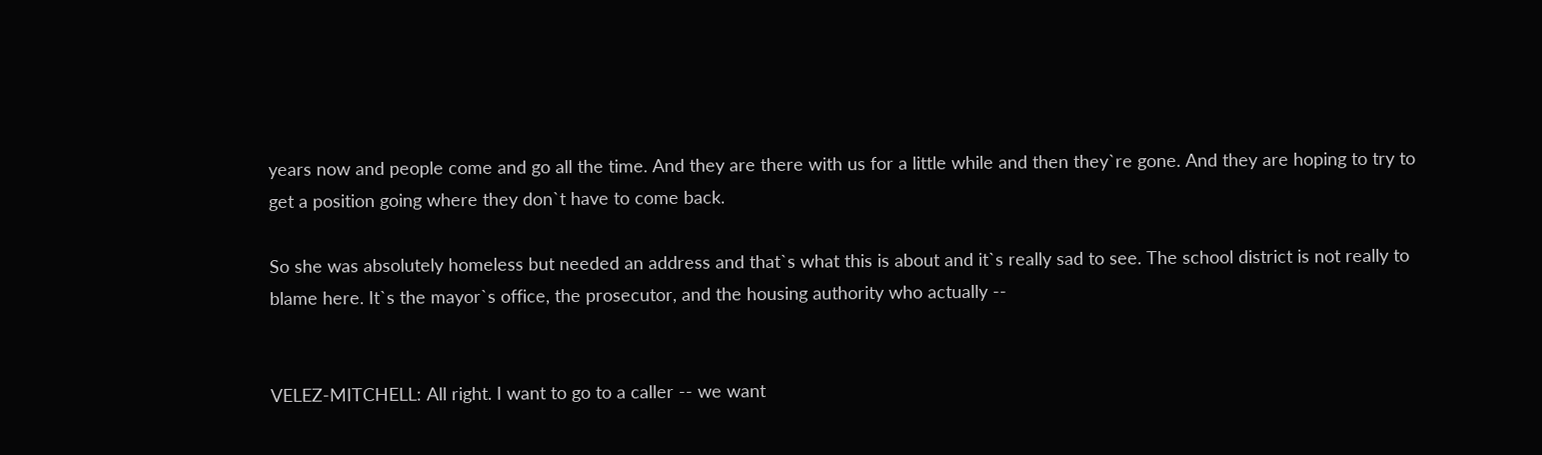years now and people come and go all the time. And they are there with us for a little while and then they`re gone. And they are hoping to try to get a position going where they don`t have to come back.

So she was absolutely homeless but needed an address and that`s what this is about and it`s really sad to see. The school district is not really to blame here. It`s the mayor`s office, the prosecutor, and the housing authority who actually --


VELEZ-MITCHELL: All right. I want to go to a caller -- we want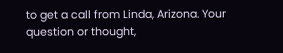to get a call from Linda, Arizona. Your question or thought,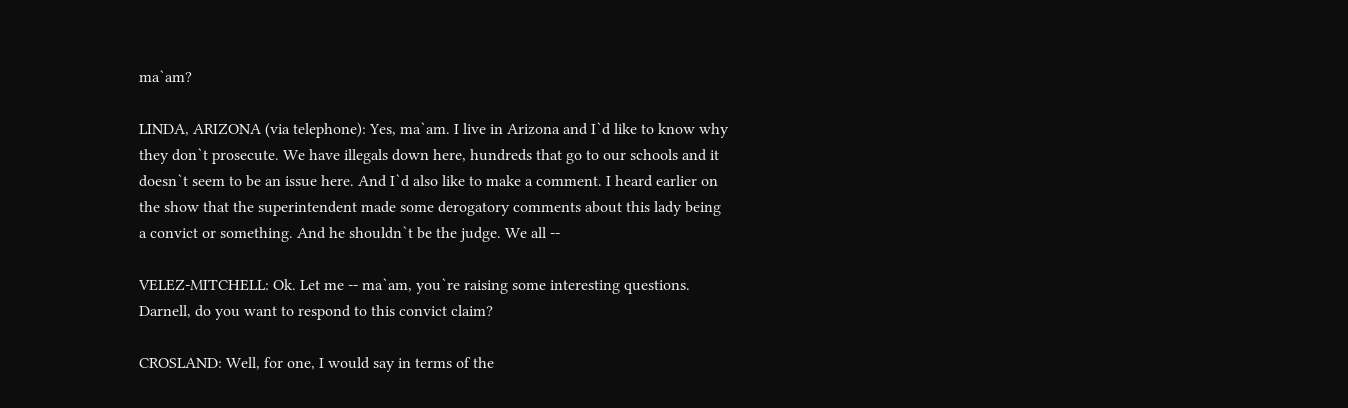ma`am?

LINDA, ARIZONA (via telephone): Yes, ma`am. I live in Arizona and I`d like to know why they don`t prosecute. We have illegals down here, hundreds that go to our schools and it doesn`t seem to be an issue here. And I`d also like to make a comment. I heard earlier on the show that the superintendent made some derogatory comments about this lady being a convict or something. And he shouldn`t be the judge. We all --

VELEZ-MITCHELL: Ok. Let me -- ma`am, you`re raising some interesting questions. Darnell, do you want to respond to this convict claim?

CROSLAND: Well, for one, I would say in terms of the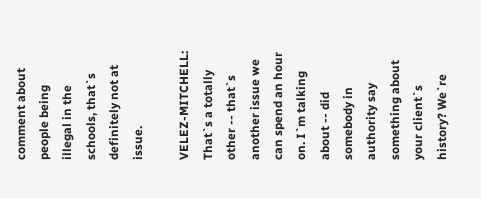comment about people being illegal in the schools, that`s definitely not at issue.

VELEZ-MITCHELL: That`s a totally other -- that`s another issue we can spend an hour on. I`m talking about -- did somebody in authority say something about your client`s history? We`re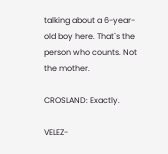talking about a 6-year-old boy here. That`s the person who counts. Not the mother.

CROSLAND: Exactly.

VELEZ-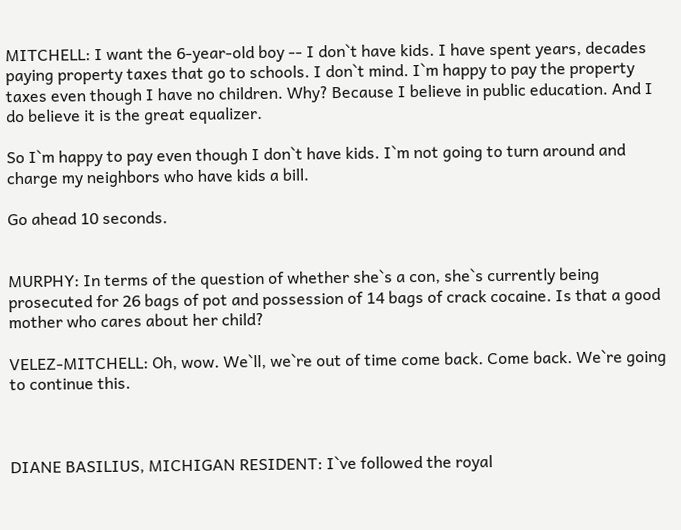MITCHELL: I want the 6-year-old boy -- I don`t have kids. I have spent years, decades paying property taxes that go to schools. I don`t mind. I`m happy to pay the property taxes even though I have no children. Why? Because I believe in public education. And I do believe it is the great equalizer.

So I`m happy to pay even though I don`t have kids. I`m not going to turn around and charge my neighbors who have kids a bill.

Go ahead 10 seconds.


MURPHY: In terms of the question of whether she`s a con, she`s currently being prosecuted for 26 bags of pot and possession of 14 bags of crack cocaine. Is that a good mother who cares about her child?

VELEZ-MITCHELL: Oh, wow. We`ll, we`re out of time come back. Come back. We`re going to continue this.



DIANE BASILIUS, MICHIGAN RESIDENT: I`ve followed the royal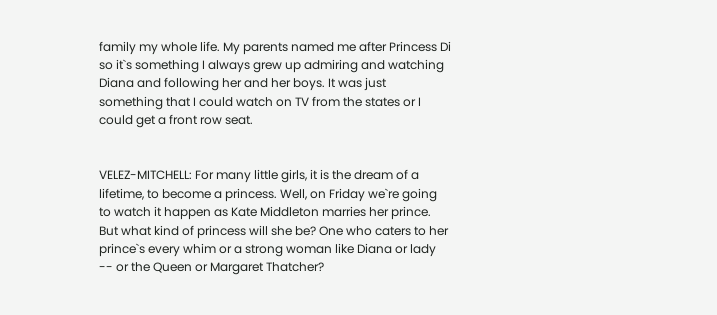family my whole life. My parents named me after Princess Di so it`s something I always grew up admiring and watching Diana and following her and her boys. It was just something that I could watch on TV from the states or I could get a front row seat.


VELEZ-MITCHELL: For many little girls, it is the dream of a lifetime, to become a princess. Well, on Friday we`re going to watch it happen as Kate Middleton marries her prince. But what kind of princess will she be? One who caters to her prince`s every whim or a strong woman like Diana or lady -- or the Queen or Margaret Thatcher?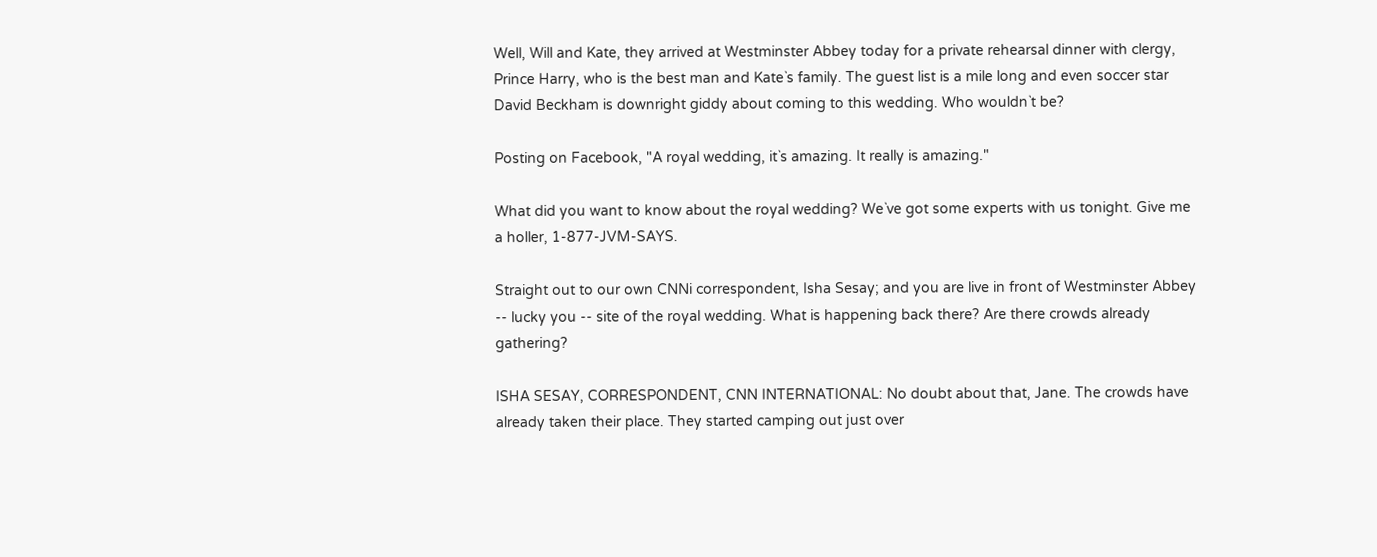Well, Will and Kate, they arrived at Westminster Abbey today for a private rehearsal dinner with clergy, Prince Harry, who is the best man and Kate`s family. The guest list is a mile long and even soccer star David Beckham is downright giddy about coming to this wedding. Who wouldn`t be?

Posting on Facebook, "A royal wedding, it`s amazing. It really is amazing."

What did you want to know about the royal wedding? We`ve got some experts with us tonight. Give me a holler, 1-877-JVM-SAYS.

Straight out to our own CNNi correspondent, Isha Sesay; and you are live in front of Westminster Abbey -- lucky you -- site of the royal wedding. What is happening back there? Are there crowds already gathering?

ISHA SESAY, CORRESPONDENT, CNN INTERNATIONAL: No doubt about that, Jane. The crowds have already taken their place. They started camping out just over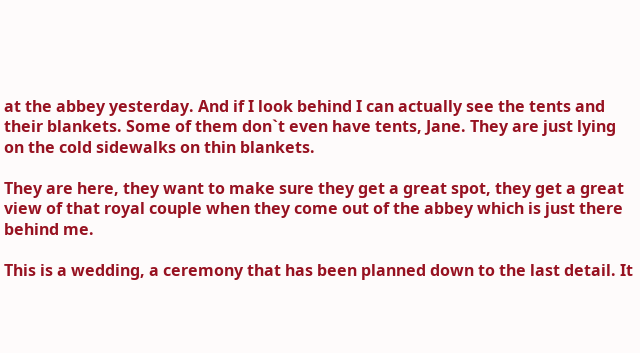at the abbey yesterday. And if I look behind I can actually see the tents and their blankets. Some of them don`t even have tents, Jane. They are just lying on the cold sidewalks on thin blankets.

They are here, they want to make sure they get a great spot, they get a great view of that royal couple when they come out of the abbey which is just there behind me.

This is a wedding, a ceremony that has been planned down to the last detail. It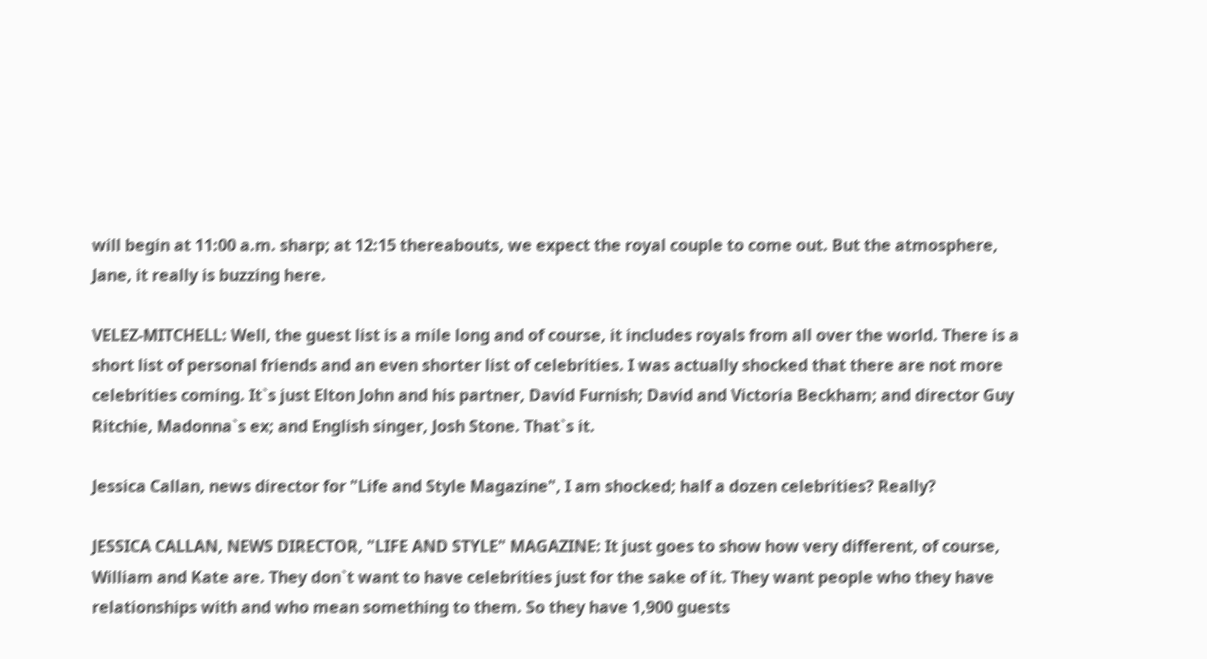will begin at 11:00 a.m. sharp; at 12:15 thereabouts, we expect the royal couple to come out. But the atmosphere, Jane, it really is buzzing here.

VELEZ-MITCHELL: Well, the guest list is a mile long and of course, it includes royals from all over the world. There is a short list of personal friends and an even shorter list of celebrities. I was actually shocked that there are not more celebrities coming. It`s just Elton John and his partner, David Furnish; David and Victoria Beckham; and director Guy Ritchie, Madonna`s ex; and English singer, Josh Stone. That`s it.

Jessica Callan, news director for "Life and Style Magazine", I am shocked; half a dozen celebrities? Really?

JESSICA CALLAN, NEWS DIRECTOR, "LIFE AND STYLE" MAGAZINE: It just goes to show how very different, of course, William and Kate are. They don`t want to have celebrities just for the sake of it. They want people who they have relationships with and who mean something to them. So they have 1,900 guests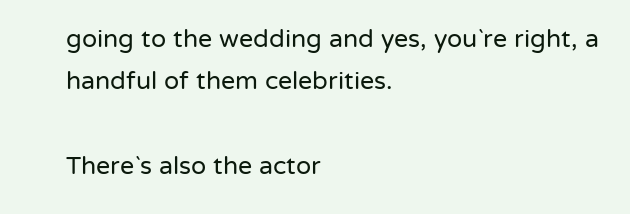going to the wedding and yes, you`re right, a handful of them celebrities.

There`s also the actor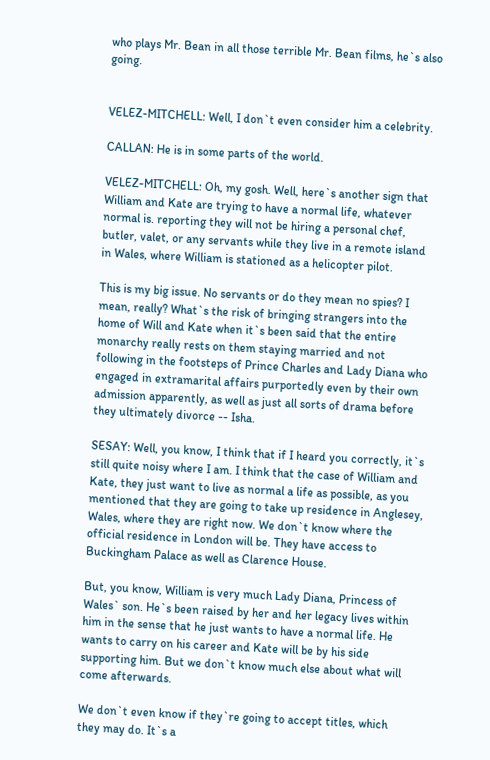who plays Mr. Bean in all those terrible Mr. Bean films, he`s also going.


VELEZ-MITCHELL: Well, I don`t even consider him a celebrity.

CALLAN: He is in some parts of the world.

VELEZ-MITCHELL: Oh, my gosh. Well, here`s another sign that William and Kate are trying to have a normal life, whatever normal is. reporting they will not be hiring a personal chef, butler, valet, or any servants while they live in a remote island in Wales, where William is stationed as a helicopter pilot.

This is my big issue. No servants or do they mean no spies? I mean, really? What`s the risk of bringing strangers into the home of Will and Kate when it`s been said that the entire monarchy really rests on them staying married and not following in the footsteps of Prince Charles and Lady Diana who engaged in extramarital affairs purportedly even by their own admission apparently, as well as just all sorts of drama before they ultimately divorce -- Isha.

SESAY: Well, you know, I think that if I heard you correctly, it`s still quite noisy where I am. I think that the case of William and Kate, they just want to live as normal a life as possible, as you mentioned that they are going to take up residence in Anglesey, Wales, where they are right now. We don`t know where the official residence in London will be. They have access to Buckingham Palace as well as Clarence House.

But, you know, William is very much Lady Diana, Princess of Wales` son. He`s been raised by her and her legacy lives within him in the sense that he just wants to have a normal life. He wants to carry on his career and Kate will be by his side supporting him. But we don`t know much else about what will come afterwards.

We don`t even know if they`re going to accept titles, which they may do. It`s a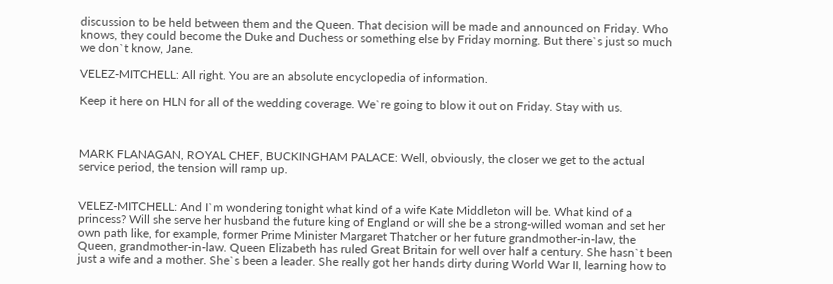discussion to be held between them and the Queen. That decision will be made and announced on Friday. Who knows, they could become the Duke and Duchess or something else by Friday morning. But there`s just so much we don`t know, Jane.

VELEZ-MITCHELL: All right. You are an absolute encyclopedia of information.

Keep it here on HLN for all of the wedding coverage. We`re going to blow it out on Friday. Stay with us.



MARK FLANAGAN, ROYAL CHEF, BUCKINGHAM PALACE: Well, obviously, the closer we get to the actual service period, the tension will ramp up.


VELEZ-MITCHELL: And I`m wondering tonight what kind of a wife Kate Middleton will be. What kind of a princess? Will she serve her husband the future king of England or will she be a strong-willed woman and set her own path like, for example, former Prime Minister Margaret Thatcher or her future grandmother-in-law, the Queen, grandmother-in-law. Queen Elizabeth has ruled Great Britain for well over half a century. She hasn`t been just a wife and a mother. She`s been a leader. She really got her hands dirty during World War II, learning how to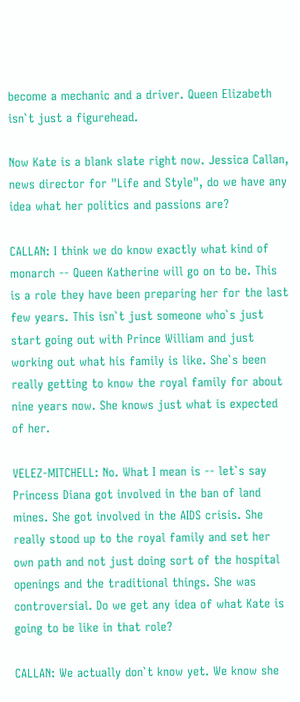become a mechanic and a driver. Queen Elizabeth isn`t just a figurehead.

Now Kate is a blank slate right now. Jessica Callan, news director for "Life and Style", do we have any idea what her politics and passions are?

CALLAN: I think we do know exactly what kind of monarch -- Queen Katherine will go on to be. This is a role they have been preparing her for the last few years. This isn`t just someone who`s just start going out with Prince William and just working out what his family is like. She`s been really getting to know the royal family for about nine years now. She knows just what is expected of her.

VELEZ-MITCHELL: No. What I mean is -- let`s say Princess Diana got involved in the ban of land mines. She got involved in the AIDS crisis. She really stood up to the royal family and set her own path and not just doing sort of the hospital openings and the traditional things. She was controversial. Do we get any idea of what Kate is going to be like in that role?

CALLAN: We actually don`t know yet. We know she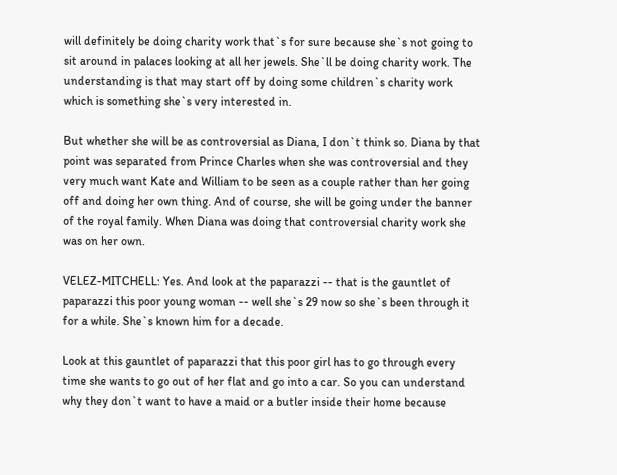will definitely be doing charity work that`s for sure because she`s not going to sit around in palaces looking at all her jewels. She`ll be doing charity work. The understanding is that may start off by doing some children`s charity work which is something she`s very interested in.

But whether she will be as controversial as Diana, I don`t think so. Diana by that point was separated from Prince Charles when she was controversial and they very much want Kate and William to be seen as a couple rather than her going off and doing her own thing. And of course, she will be going under the banner of the royal family. When Diana was doing that controversial charity work she was on her own.

VELEZ-MITCHELL: Yes. And look at the paparazzi -- that is the gauntlet of paparazzi this poor young woman -- well she`s 29 now so she`s been through it for a while. She`s known him for a decade.

Look at this gauntlet of paparazzi that this poor girl has to go through every time she wants to go out of her flat and go into a car. So you can understand why they don`t want to have a maid or a butler inside their home because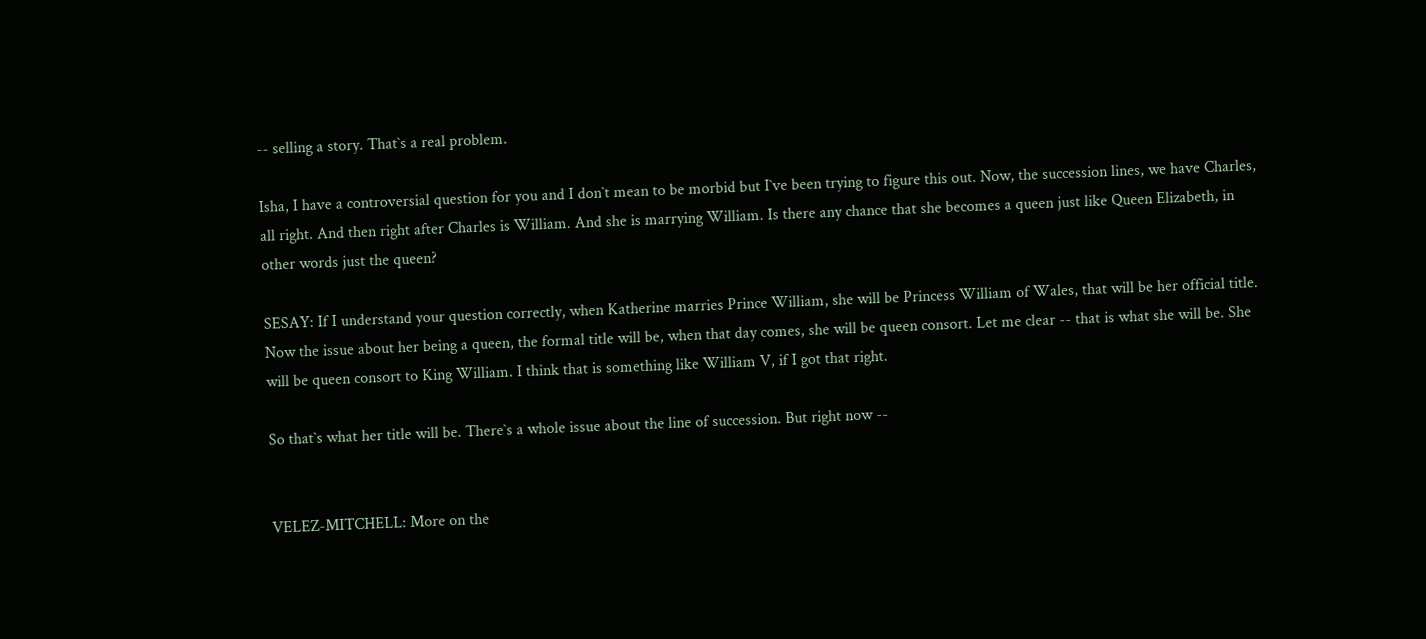-- selling a story. That`s a real problem.

Isha, I have a controversial question for you and I don`t mean to be morbid but I`ve been trying to figure this out. Now, the succession lines, we have Charles, all right. And then right after Charles is William. And she is marrying William. Is there any chance that she becomes a queen just like Queen Elizabeth, in other words just the queen?

SESAY: If I understand your question correctly, when Katherine marries Prince William, she will be Princess William of Wales, that will be her official title. Now the issue about her being a queen, the formal title will be, when that day comes, she will be queen consort. Let me clear -- that is what she will be. She will be queen consort to King William. I think that is something like William V, if I got that right.

So that`s what her title will be. There`s a whole issue about the line of succession. But right now --


VELEZ-MITCHELL: More on the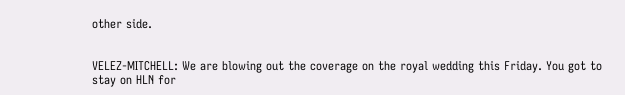other side.


VELEZ-MITCHELL: We are blowing out the coverage on the royal wedding this Friday. You got to stay on HLN for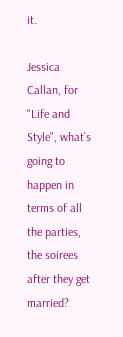it.

Jessica Callan, for "Life and Style", what`s going to happen in terms of all the parties, the soirees after they get married?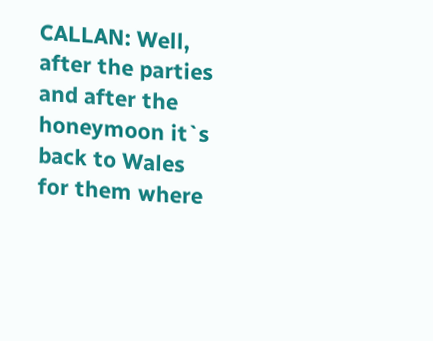CALLAN: Well, after the parties and after the honeymoon it`s back to Wales for them where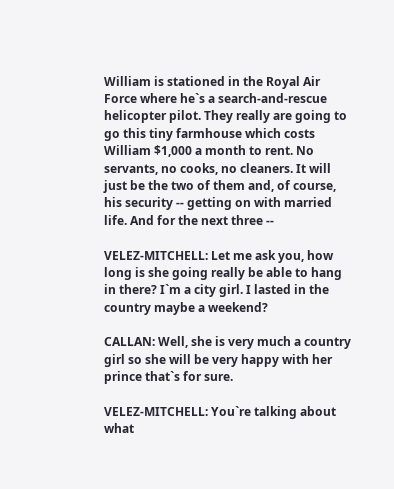William is stationed in the Royal Air Force where he`s a search-and-rescue helicopter pilot. They really are going to go this tiny farmhouse which costs William $1,000 a month to rent. No servants, no cooks, no cleaners. It will just be the two of them and, of course, his security -- getting on with married life. And for the next three --

VELEZ-MITCHELL: Let me ask you, how long is she going really be able to hang in there? I`m a city girl. I lasted in the country maybe a weekend?

CALLAN: Well, she is very much a country girl so she will be very happy with her prince that`s for sure.

VELEZ-MITCHELL: You`re talking about what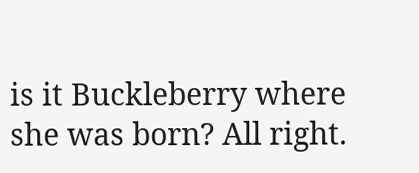is it Buckleberry where she was born? All right.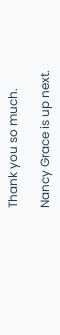Thank you so much.

Nancy Grace is up next.